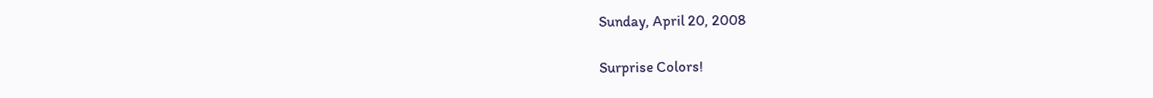Sunday, April 20, 2008

Surprise Colors!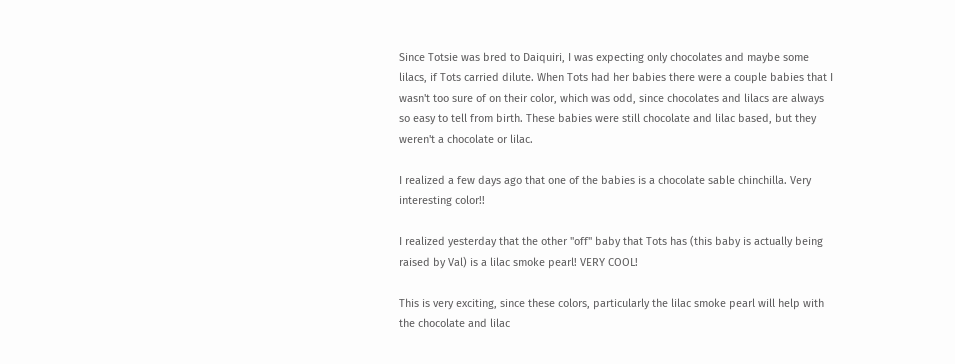Since Totsie was bred to Daiquiri, I was expecting only chocolates and maybe some lilacs, if Tots carried dilute. When Tots had her babies there were a couple babies that I wasn't too sure of on their color, which was odd, since chocolates and lilacs are always so easy to tell from birth. These babies were still chocolate and lilac based, but they weren't a chocolate or lilac.

I realized a few days ago that one of the babies is a chocolate sable chinchilla. Very interesting color!!

I realized yesterday that the other "off" baby that Tots has (this baby is actually being raised by Val) is a lilac smoke pearl! VERY COOL!

This is very exciting, since these colors, particularly the lilac smoke pearl will help with the chocolate and lilac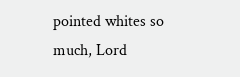pointed whites so much, Lord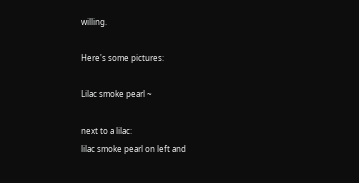willing.

Here's some pictures:

Lilac smoke pearl ~

next to a lilac:
lilac smoke pearl on left and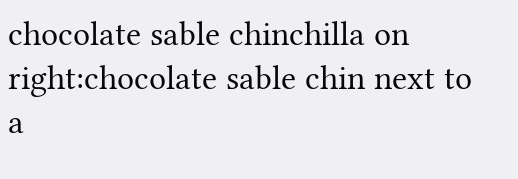chocolate sable chinchilla on right:chocolate sable chin next to a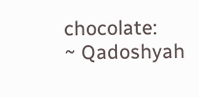chocolate:
~ Qadoshyah